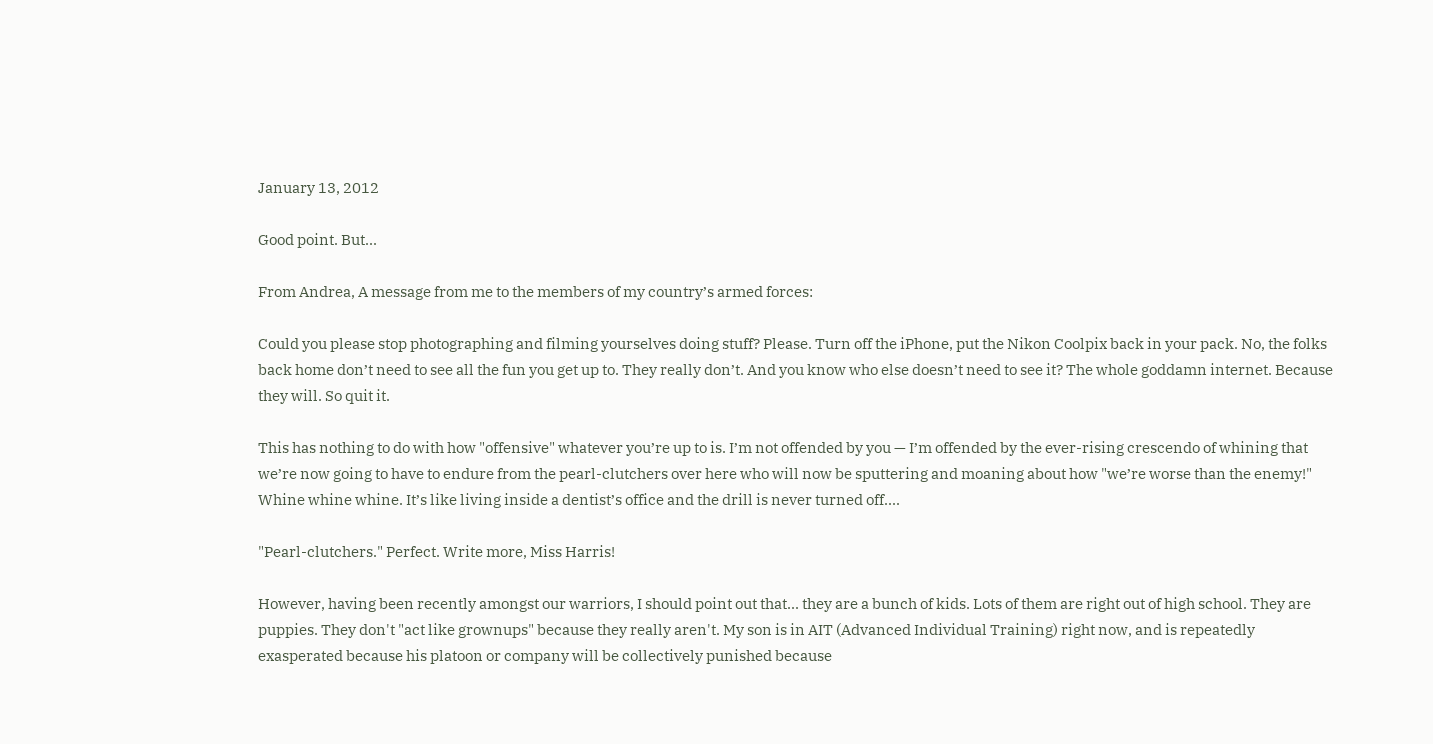January 13, 2012

Good point. But...

From Andrea, A message from me to the members of my country’s armed forces:

Could you please stop photographing and filming yourselves doing stuff? Please. Turn off the iPhone, put the Nikon Coolpix back in your pack. No, the folks back home don’t need to see all the fun you get up to. They really don’t. And you know who else doesn’t need to see it? The whole goddamn internet. Because they will. So quit it.

This has nothing to do with how "offensive" whatever you’re up to is. I’m not offended by you — I’m offended by the ever-rising crescendo of whining that we’re now going to have to endure from the pearl-clutchers over here who will now be sputtering and moaning about how "we’re worse than the enemy!" Whine whine whine. It’s like living inside a dentist’s office and the drill is never turned off....

"Pearl-clutchers." Perfect. Write more, Miss Harris!

However, having been recently amongst our warriors, I should point out that... they are a bunch of kids. Lots of them are right out of high school. They are puppies. They don't "act like grownups" because they really aren't. My son is in AIT (Advanced Individual Training) right now, and is repeatedly exasperated because his platoon or company will be collectively punished because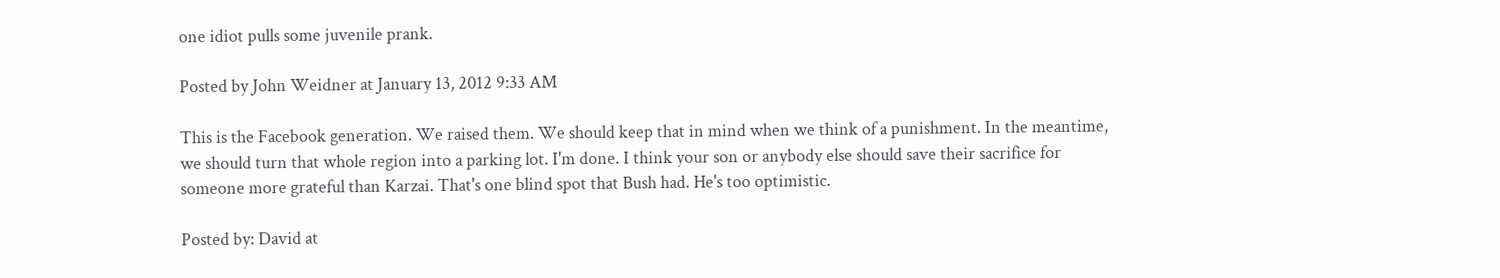one idiot pulls some juvenile prank.

Posted by John Weidner at January 13, 2012 9:33 AM

This is the Facebook generation. We raised them. We should keep that in mind when we think of a punishment. In the meantime, we should turn that whole region into a parking lot. I'm done. I think your son or anybody else should save their sacrifice for someone more grateful than Karzai. That's one blind spot that Bush had. He's too optimistic.

Posted by: David at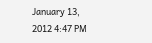January 13, 2012 4:47 PM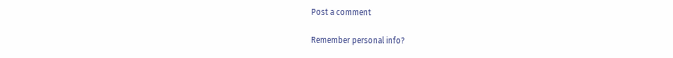Post a comment

Remember personal info?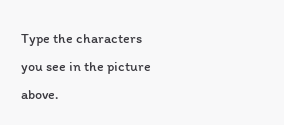Type the characters you see in the picture above.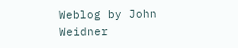Weblog by John Weidner